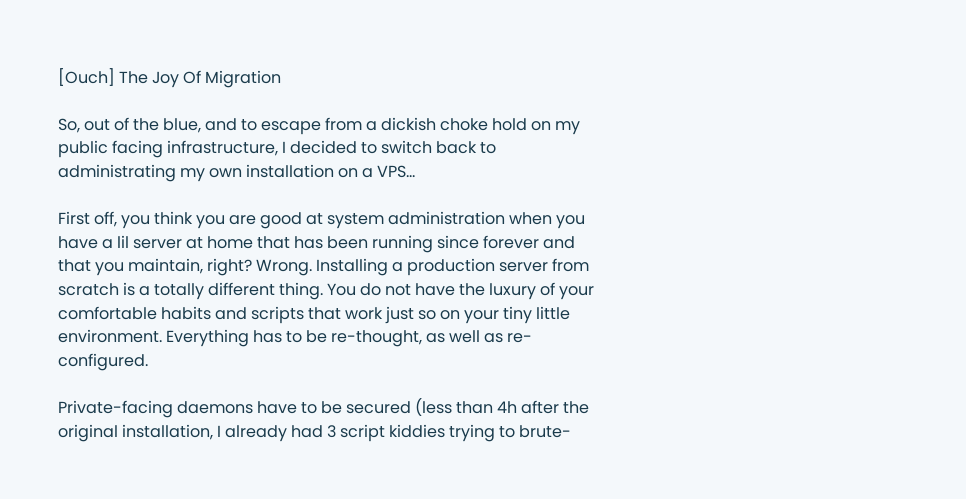[Ouch] The Joy Of Migration

So, out of the blue, and to escape from a dickish choke hold on my public facing infrastructure, I decided to switch back to administrating my own installation on a VPS…

First off, you think you are good at system administration when you have a lil server at home that has been running since forever and that you maintain, right? Wrong. Installing a production server from scratch is a totally different thing. You do not have the luxury of your comfortable habits and scripts that work just so on your tiny little environment. Everything has to be re-thought, as well as re-configured.

Private-facing daemons have to be secured (less than 4h after the original installation, I already had 3 script kiddies trying to brute-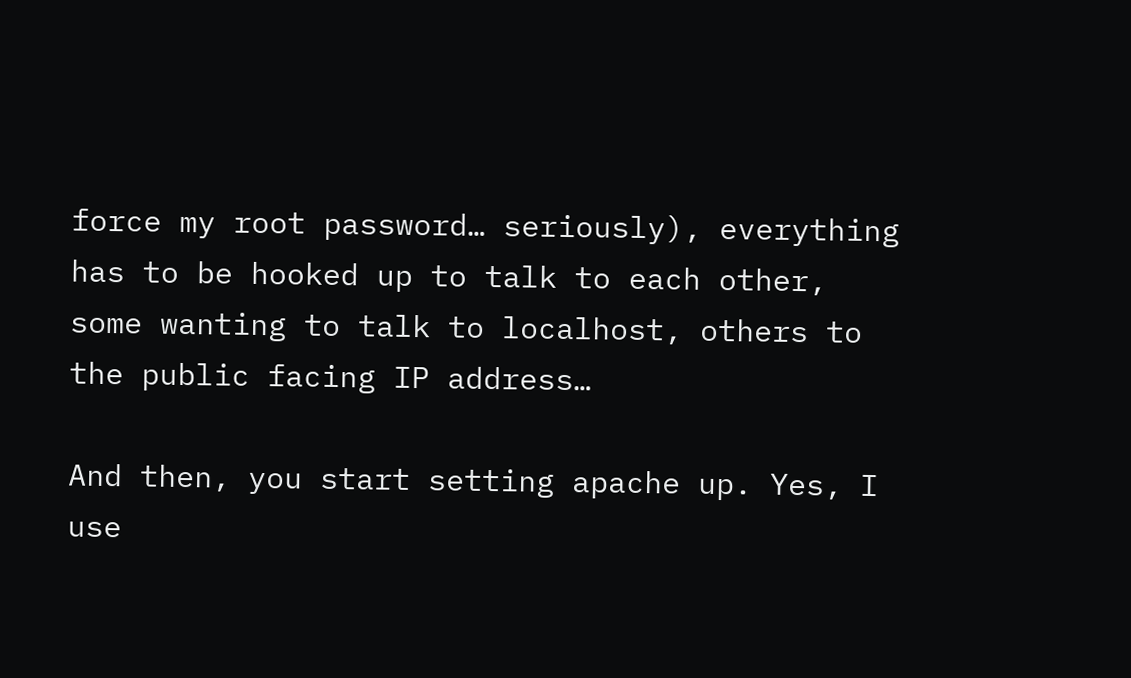force my root password… seriously), everything has to be hooked up to talk to each other, some wanting to talk to localhost, others to the public facing IP address…

And then, you start setting apache up. Yes, I use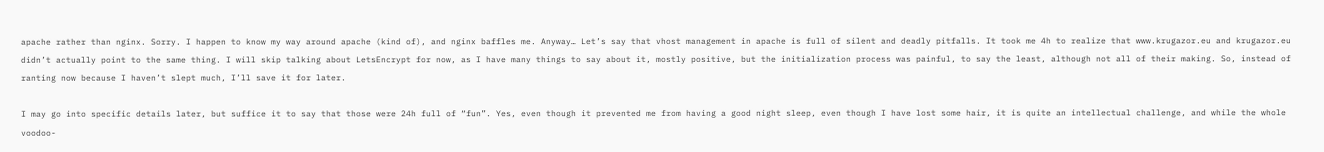apache rather than nginx. Sorry. I happen to know my way around apache (kind of), and nginx baffles me. Anyway… Let’s say that vhost management in apache is full of silent and deadly pitfalls. It took me 4h to realize that www.krugazor.eu and krugazor.eu didn’t actually point to the same thing. I will skip talking about LetsEncrypt for now, as I have many things to say about it, mostly positive, but the initialization process was painful, to say the least, although not all of their making. So, instead of ranting now because I haven’t slept much, I’ll save it for later.

I may go into specific details later, but suffice it to say that those were 24h full of “fun”. Yes, even though it prevented me from having a good night sleep, even though I have lost some hair, it is quite an intellectual challenge, and while the whole voodoo-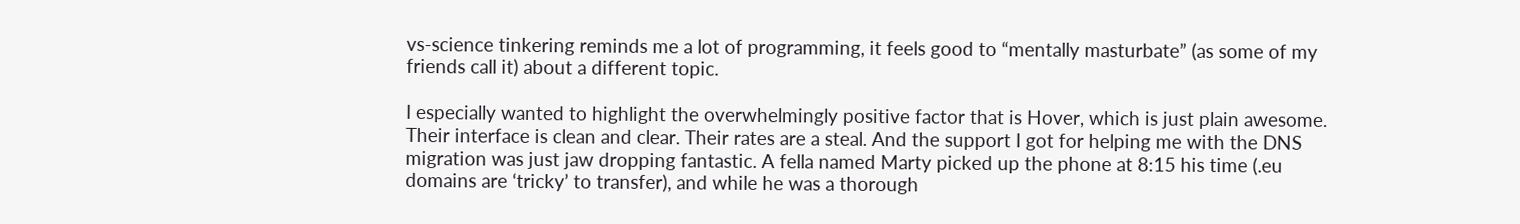vs-science tinkering reminds me a lot of programming, it feels good to “mentally masturbate” (as some of my friends call it) about a different topic.

I especially wanted to highlight the overwhelmingly positive factor that is Hover, which is just plain awesome. Their interface is clean and clear. Their rates are a steal. And the support I got for helping me with the DNS migration was just jaw dropping fantastic. A fella named Marty picked up the phone at 8:15 his time (.eu domains are ‘tricky’ to transfer), and while he was a thorough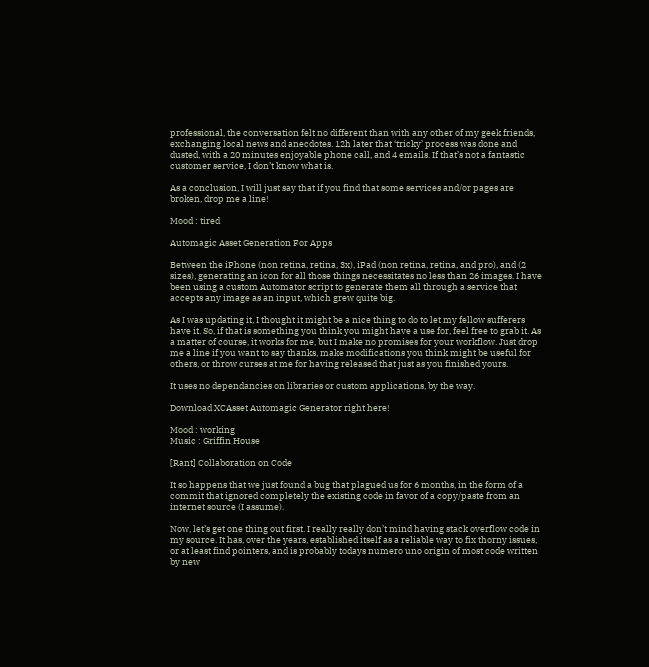professional, the conversation felt no different than with any other of my geek friends, exchanging local news and anecdotes. 12h later that ‘tricky’ process was done and dusted, with a 20 minutes enjoyable phone call, and 4 emails. If that’s not a fantastic customer service, I don’t know what is.

As a conclusion, I will just say that if you find that some services and/or pages are broken, drop me a line!

Mood : tired

Automagic Asset Generation For Apps

Between the iPhone (non retina, retina, 3x), iPad (non retina, retina, and pro), and (2 sizes), generating an icon for all those things necessitates no less than 26 images. I have been using a custom Automator script to generate them all through a service that accepts any image as an input, which grew quite big.

As I was updating it, I thought it might be a nice thing to do to let my fellow sufferers have it. So, if that is something you think you might have a use for, feel free to grab it. As a matter of course, it works for me, but I make no promises for your workflow. Just drop me a line if you want to say thanks, make modifications you think might be useful for others, or throw curses at me for having released that just as you finished yours.

It uses no dependancies on libraries or custom applications, by the way.

Download XCAsset Automagic Generator right here!

Mood : working
Music : Griffin House

[Rant] Collaboration on Code

It so happens that we just found a bug that plagued us for 6 months, in the form of a commit that ignored completely the existing code in favor of a copy/paste from an internet source (I assume).

Now, let’s get one thing out first. I really really don’t mind having stack overflow code in my source. It has, over the years, established itself as a reliable way to fix thorny issues, or at least find pointers, and is probably todays numero uno origin of most code written by new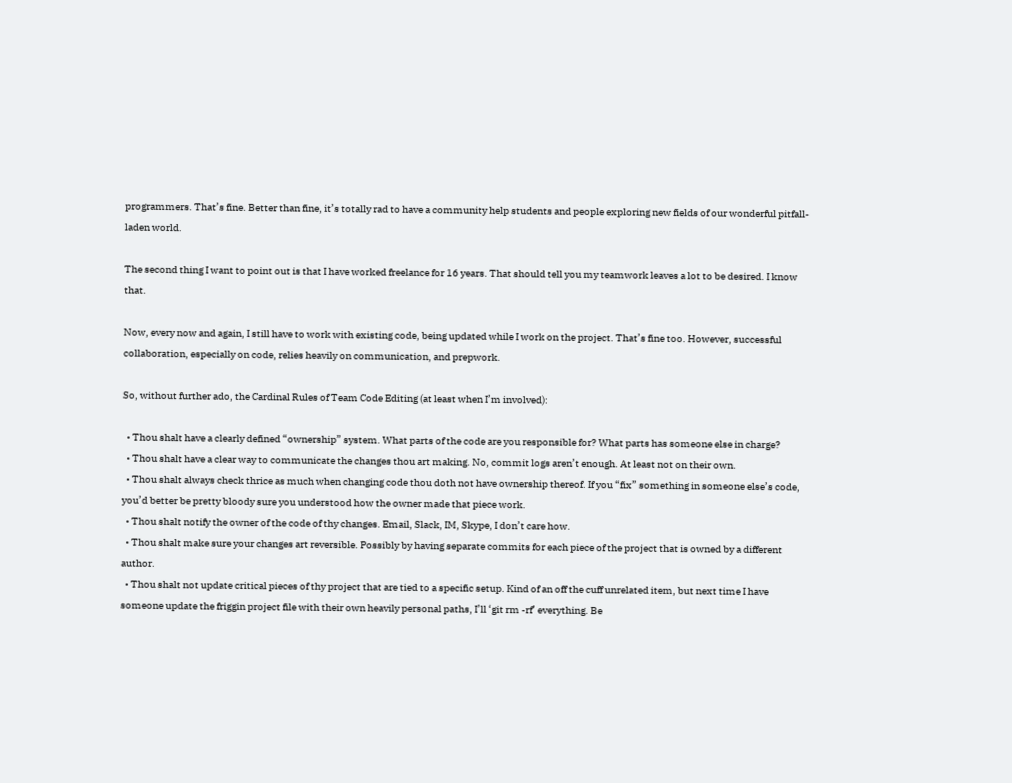programmers. That’s fine. Better than fine, it’s totally rad to have a community help students and people exploring new fields of our wonderful pitfall-laden world.

The second thing I want to point out is that I have worked freelance for 16 years. That should tell you my teamwork leaves a lot to be desired. I know that.

Now, every now and again, I still have to work with existing code, being updated while I work on the project. That’s fine too. However, successful collaboration, especially on code, relies heavily on communication, and prepwork.

So, without further ado, the Cardinal Rules of Team Code Editing (at least when I’m involved):

  • Thou shalt have a clearly defined “ownership” system. What parts of the code are you responsible for? What parts has someone else in charge?
  • Thou shalt have a clear way to communicate the changes thou art making. No, commit logs aren’t enough. At least not on their own.
  • Thou shalt always check thrice as much when changing code thou doth not have ownership thereof. If you “fix” something in someone else’s code, you’d better be pretty bloody sure you understood how the owner made that piece work.
  • Thou shalt notify the owner of the code of thy changes. Email, Slack, IM, Skype, I don’t care how.
  • Thou shalt make sure your changes art reversible. Possibly by having separate commits for each piece of the project that is owned by a different author.
  • Thou shalt not update critical pieces of thy project that are tied to a specific setup. Kind of an off the cuff unrelated item, but next time I have someone update the friggin project file with their own heavily personal paths, I’ll ‘git rm -rf’ everything. Be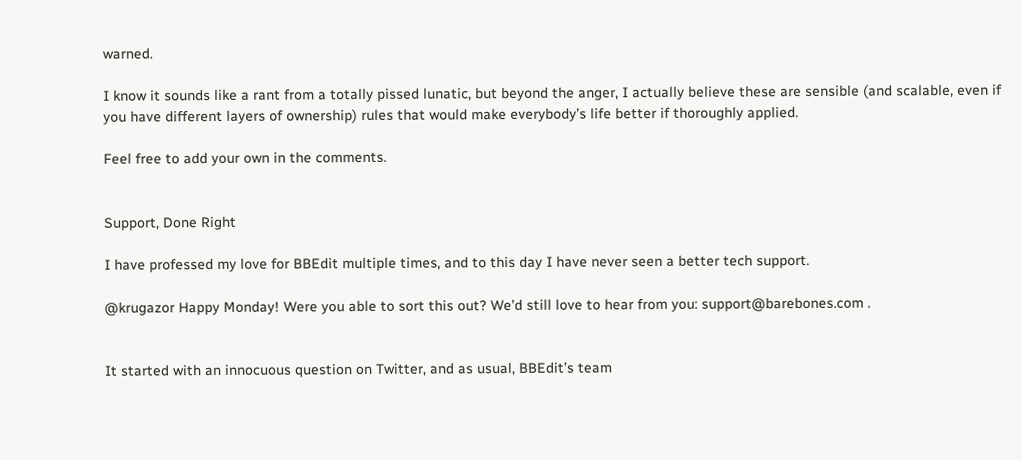warned.

I know it sounds like a rant from a totally pissed lunatic, but beyond the anger, I actually believe these are sensible (and scalable, even if you have different layers of ownership) rules that would make everybody’s life better if thoroughly applied.

Feel free to add your own in the comments.


Support, Done Right

I have professed my love for BBEdit multiple times, and to this day I have never seen a better tech support.

@krugazor Happy Monday! Were you able to sort this out? We’d still love to hear from you: support@barebones.com .


It started with an innocuous question on Twitter, and as usual, BBEdit’s team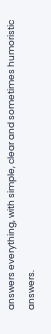answers everything, with simple, clear and sometimes humoristic answers.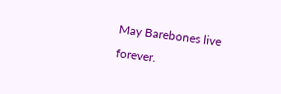May Barebones live forever.